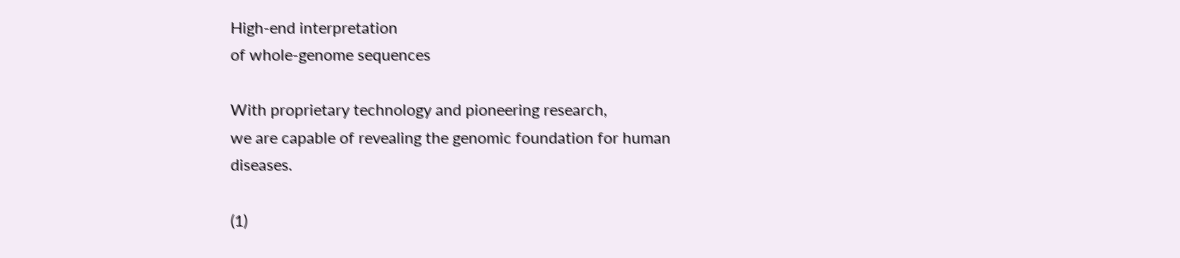High-end interpretation
of whole-genome sequences

With proprietary technology and pioneering research,
we are capable of revealing the genomic foundation for human diseases.

(1)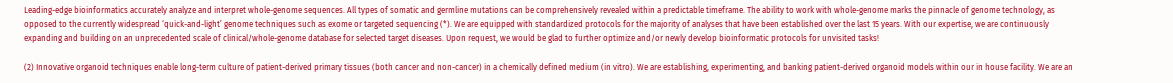Leading-edge bioinformatics accurately analyze and interpret whole-genome sequences. All types of somatic and germline mutations can be comprehensively revealed within a predictable timeframe. The ability to work with whole-genome marks the pinnacle of genome technology, as opposed to the currently widespread ‘quick-and-light’ genome techniques such as exome or targeted sequencing (*). We are equipped with standardized protocols for the majority of analyses that have been established over the last 15 years. With our expertise, we are continuously expanding and building on an unprecedented scale of clinical/whole-genome database for selected target diseases. Upon request, we would be glad to further optimize and/or newly develop bioinformatic protocols for unvisited tasks!

(2) Innovative organoid techniques enable long-term culture of patient-derived primary tissues (both cancer and non-cancer) in a chemically defined medium (in vitro). We are establishing, experimenting, and banking patient-derived organoid models within our in house facility. We are an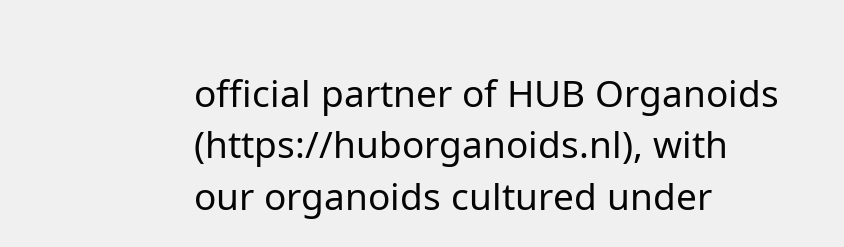official partner of HUB Organoids (https://huborganoids.nl), with our organoids cultured under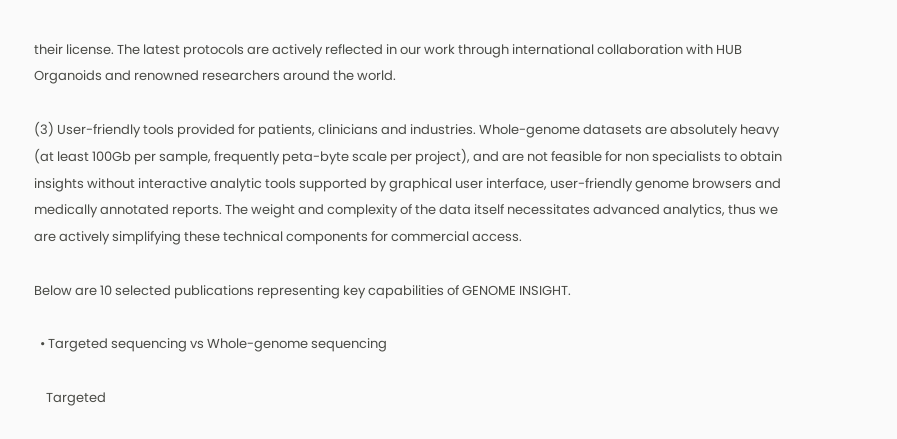their license. The latest protocols are actively reflected in our work through international collaboration with HUB Organoids and renowned researchers around the world.

(3) User-friendly tools provided for patients, clinicians and industries. Whole-genome datasets are absolutely heavy (at least 100Gb per sample, frequently peta-byte scale per project), and are not feasible for non specialists to obtain insights without interactive analytic tools supported by graphical user interface, user-friendly genome browsers and medically annotated reports. The weight and complexity of the data itself necessitates advanced analytics, thus we are actively simplifying these technical components for commercial access.

Below are 10 selected publications representing key capabilities of GENOME INSIGHT.

  • Targeted sequencing vs Whole-genome sequencing

    Targeted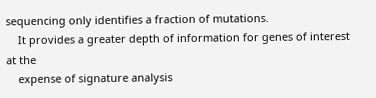sequencing only identifies a fraction of mutations.
    It provides a greater depth of information for genes of interest at the
    expense of signature analysis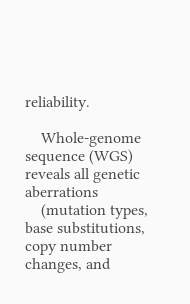reliability.

    Whole-genome sequence (WGS) reveals all genetic aberrations
    (mutation types, base substitutions, copy number changes, and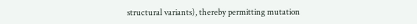structural variants), thereby permitting mutation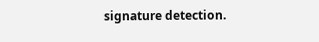signature detection.